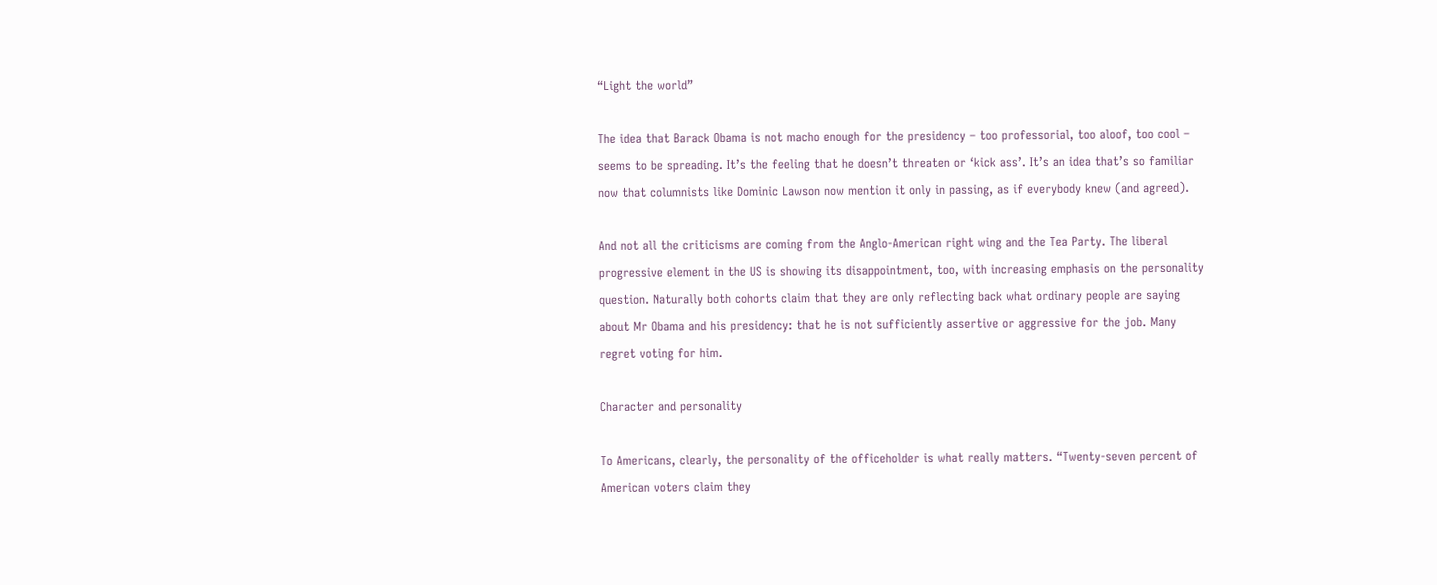“Light the world”

The idea that Barack Obama is not macho enough for the presidency – too professorial, too aloof, too cool – seems to be spreading. It’s the feeling that he doesn’t threaten or ‘kick ass’. It’s an idea that’s so familiar now that columnists like Dominic Lawson now mention it only in passing, as if everybody knew (and agreed).

And not all the criticisms are coming from the Anglo-American right wing and the Tea Party. The liberal progressive element in the US is showing its disappointment, too, with increasing emphasis on the personality question. Naturally both cohorts claim that they are only reflecting back what ordinary people are saying about Mr Obama and his presidency: that he is not sufficiently assertive or aggressive for the job. Many regret voting for him.

Character and personality

To Americans, clearly, the personality of the officeholder is what really matters. “Twenty-seven percent of American voters claim they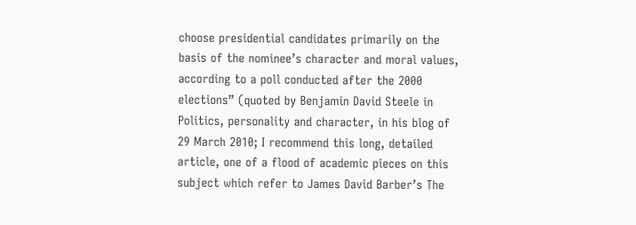choose presidential candidates primarily on the basis of the nominee’s character and moral values, according to a poll conducted after the 2000 elections” (quoted by Benjamin David Steele in Politics, personality and character, in his blog of 29 March 2010; I recommend this long, detailed article, one of a flood of academic pieces on this subject which refer to James David Barber’s The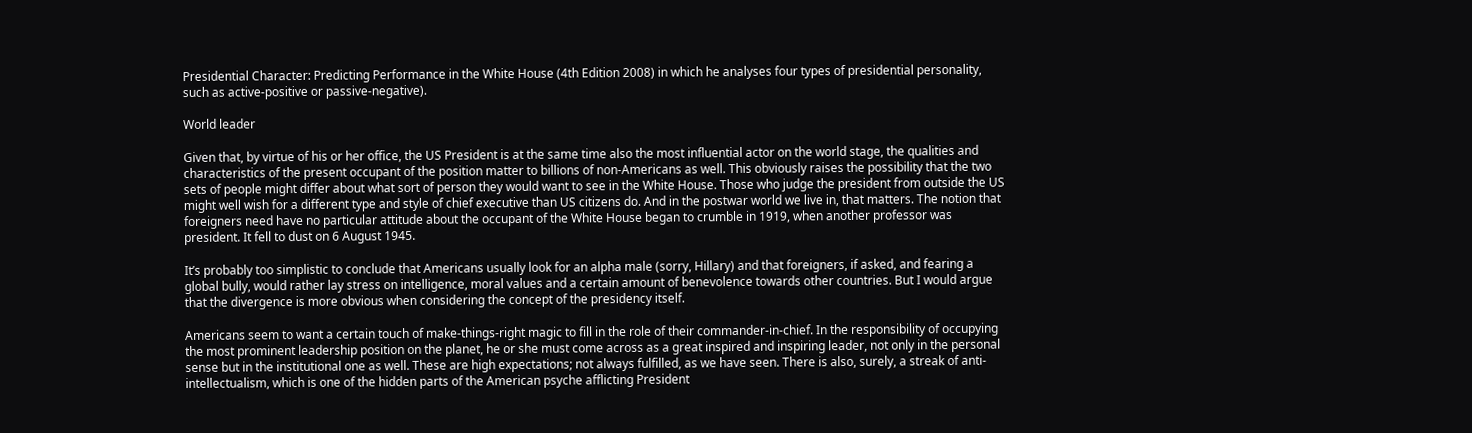Presidential Character: Predicting Performance in the White House (4th Edition 2008) in which he analyses four types of presidential personality, such as active-positive or passive-negative).

World leader

Given that, by virtue of his or her office, the US President is at the same time also the most influential actor on the world stage, the qualities and characteristics of the present occupant of the position matter to billions of non-Americans as well. This obviously raises the possibility that the two sets of people might differ about what sort of person they would want to see in the White House. Those who judge the president from outside the US might well wish for a different type and style of chief executive than US citizens do. And in the postwar world we live in, that matters. The notion that foreigners need have no particular attitude about the occupant of the White House began to crumble in 1919, when another professor was president. It fell to dust on 6 August 1945.

It’s probably too simplistic to conclude that Americans usually look for an alpha male (sorry, Hillary) and that foreigners, if asked, and fearing a global bully, would rather lay stress on intelligence, moral values and a certain amount of benevolence towards other countries. But I would argue that the divergence is more obvious when considering the concept of the presidency itself.

Americans seem to want a certain touch of make-things-right magic to fill in the role of their commander-in-chief. In the responsibility of occupying the most prominent leadership position on the planet, he or she must come across as a great inspired and inspiring leader, not only in the personal sense but in the institutional one as well. These are high expectations; not always fulfilled, as we have seen. There is also, surely, a streak of anti-intellectualism, which is one of the hidden parts of the American psyche afflicting President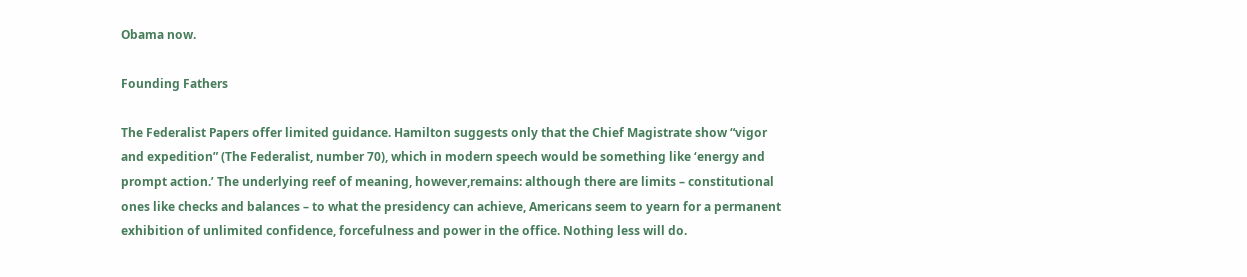Obama now.

Founding Fathers

The Federalist Papers offer limited guidance. Hamilton suggests only that the Chief Magistrate show “vigor and expedition” (The Federalist, number 70), which in modern speech would be something like ‘energy and prompt action.’ The underlying reef of meaning, however,remains: although there are limits – constitutional ones like checks and balances – to what the presidency can achieve, Americans seem to yearn for a permanent exhibition of unlimited confidence, forcefulness and power in the office. Nothing less will do.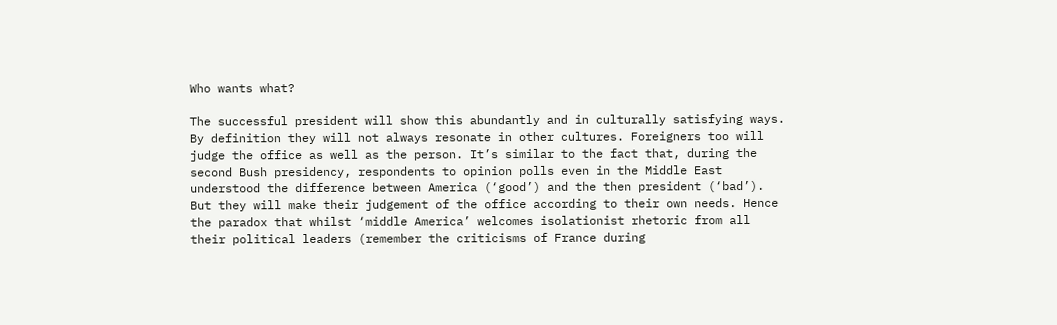Who wants what?

The successful president will show this abundantly and in culturally satisfying ways. By definition they will not always resonate in other cultures. Foreigners too will judge the office as well as the person. It’s similar to the fact that, during the second Bush presidency, respondents to opinion polls even in the Middle East understood the difference between America (‘good’) and the then president (‘bad’). But they will make their judgement of the office according to their own needs. Hence the paradox that whilst ‘middle America’ welcomes isolationist rhetoric from all their political leaders (remember the criticisms of France during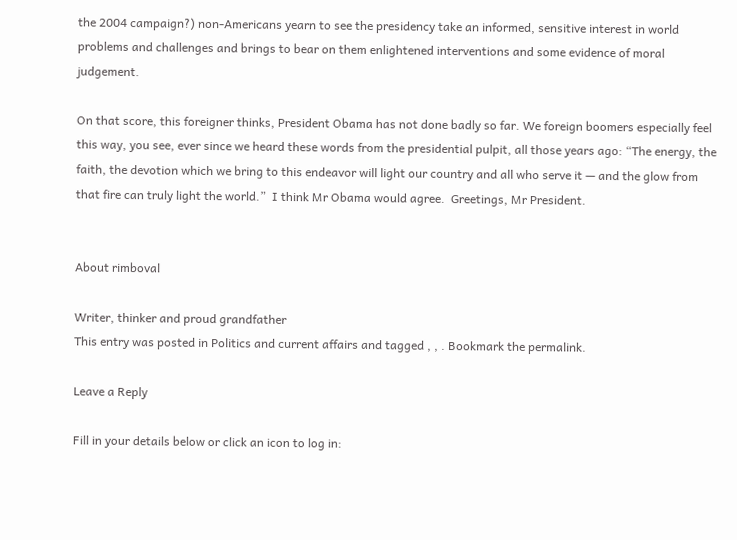the 2004 campaign?) non-Americans yearn to see the presidency take an informed, sensitive interest in world problems and challenges and brings to bear on them enlightened interventions and some evidence of moral judgement.

On that score, this foreigner thinks, President Obama has not done badly so far. We foreign boomers especially feel this way, you see, ever since we heard these words from the presidential pulpit, all those years ago: “The energy, the faith, the devotion which we bring to this endeavor will light our country and all who serve it — and the glow from that fire can truly light the world.”  I think Mr Obama would agree.  Greetings, Mr President.


About rimboval

Writer, thinker and proud grandfather
This entry was posted in Politics and current affairs and tagged , , . Bookmark the permalink.

Leave a Reply

Fill in your details below or click an icon to log in: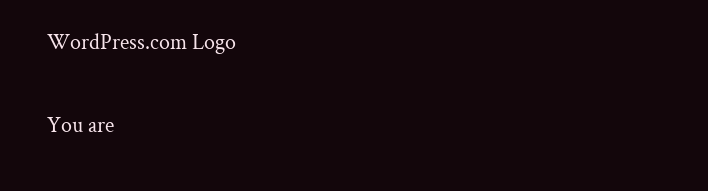WordPress.com Logo

You are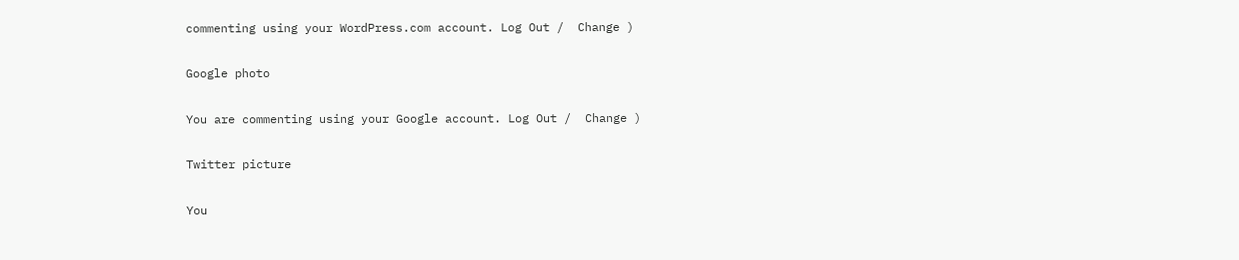commenting using your WordPress.com account. Log Out /  Change )

Google photo

You are commenting using your Google account. Log Out /  Change )

Twitter picture

You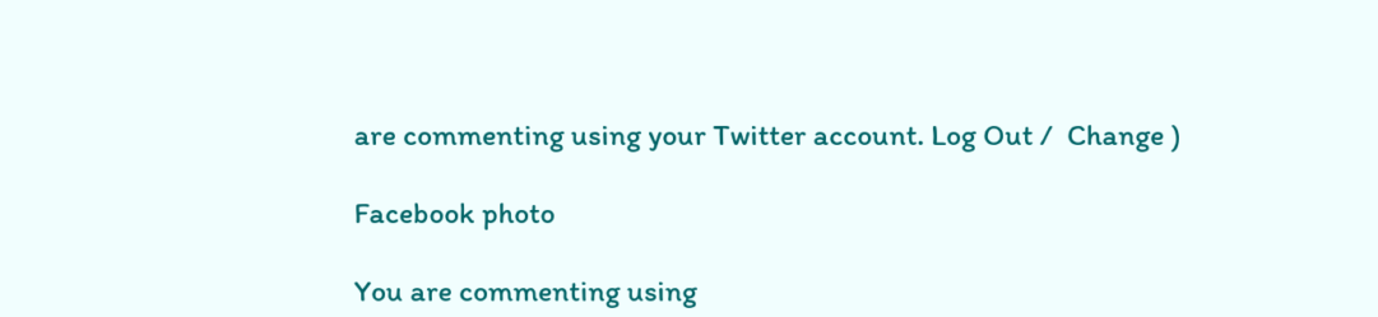are commenting using your Twitter account. Log Out /  Change )

Facebook photo

You are commenting using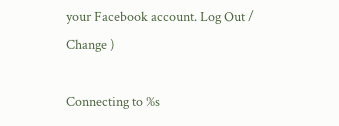your Facebook account. Log Out /  Change )

Connecting to %s